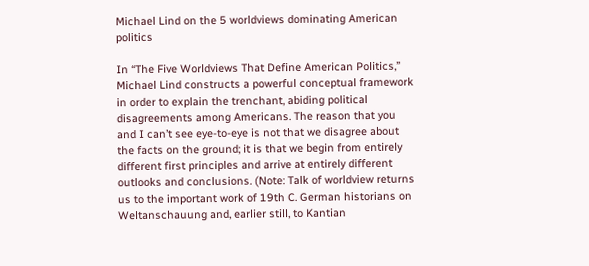Michael Lind on the 5 worldviews dominating American politics

In “The Five Worldviews That Define American Politics,” Michael Lind constructs a powerful conceptual framework in order to explain the trenchant, abiding political disagreements among Americans. The reason that you and I can’t see eye-to-eye is not that we disagree about the facts on the ground; it is that we begin from entirely different first principles and arrive at entirely different outlooks and conclusions. (Note: Talk of worldview returns us to the important work of 19th C. German historians on Weltanschauung and, earlier still, to Kantian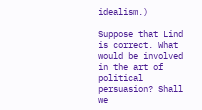idealism.)

Suppose that Lind is correct. What would be involved in the art of political persuasion? Shall we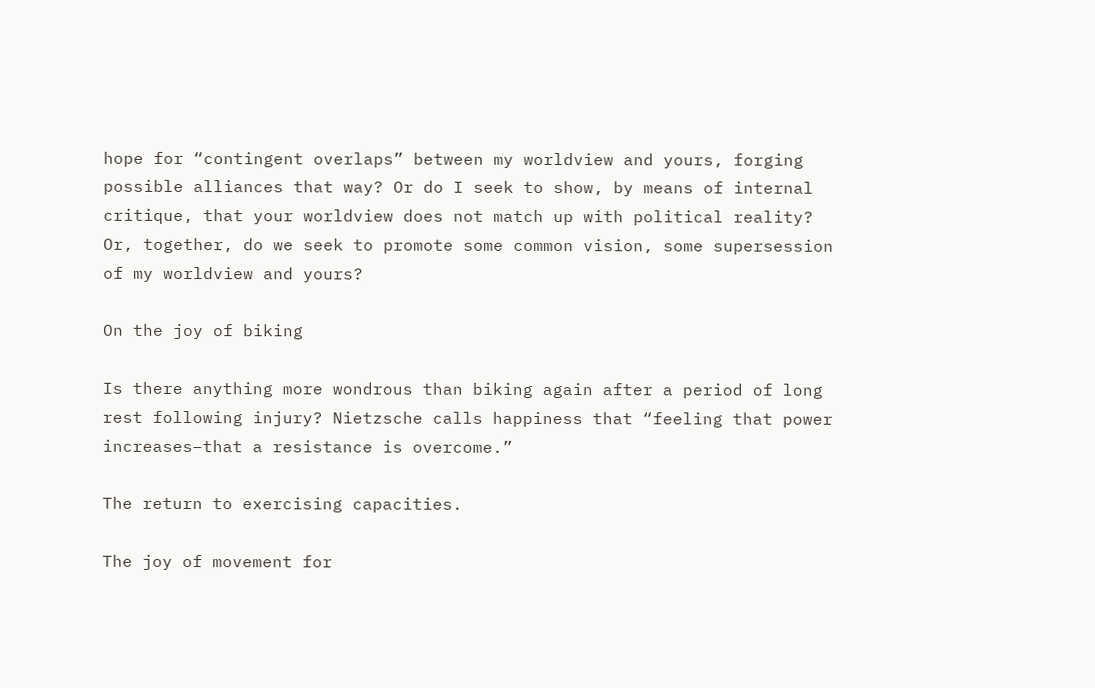hope for “contingent overlaps” between my worldview and yours, forging possible alliances that way? Or do I seek to show, by means of internal critique, that your worldview does not match up with political reality? Or, together, do we seek to promote some common vision, some supersession of my worldview and yours?

On the joy of biking

Is there anything more wondrous than biking again after a period of long rest following injury? Nietzsche calls happiness that “feeling that power increases–that a resistance is overcome.”

The return to exercising capacities.

The joy of movement for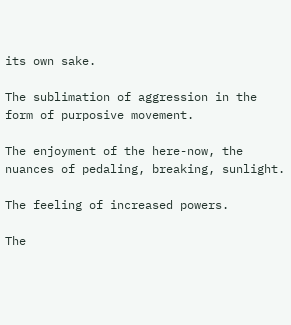its own sake.

The sublimation of aggression in the form of purposive movement.

The enjoyment of the here-now, the nuances of pedaling, breaking, sunlight.

The feeling of increased powers.

The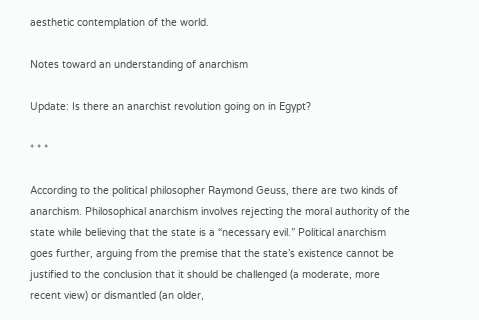aesthetic contemplation of the world.

Notes toward an understanding of anarchism

Update: Is there an anarchist revolution going on in Egypt?

* * *

According to the political philosopher Raymond Geuss, there are two kinds of anarchism. Philosophical anarchism involves rejecting the moral authority of the state while believing that the state is a “necessary evil.” Political anarchism goes further, arguing from the premise that the state’s existence cannot be justified to the conclusion that it should be challenged (a moderate, more recent view) or dismantled (an older,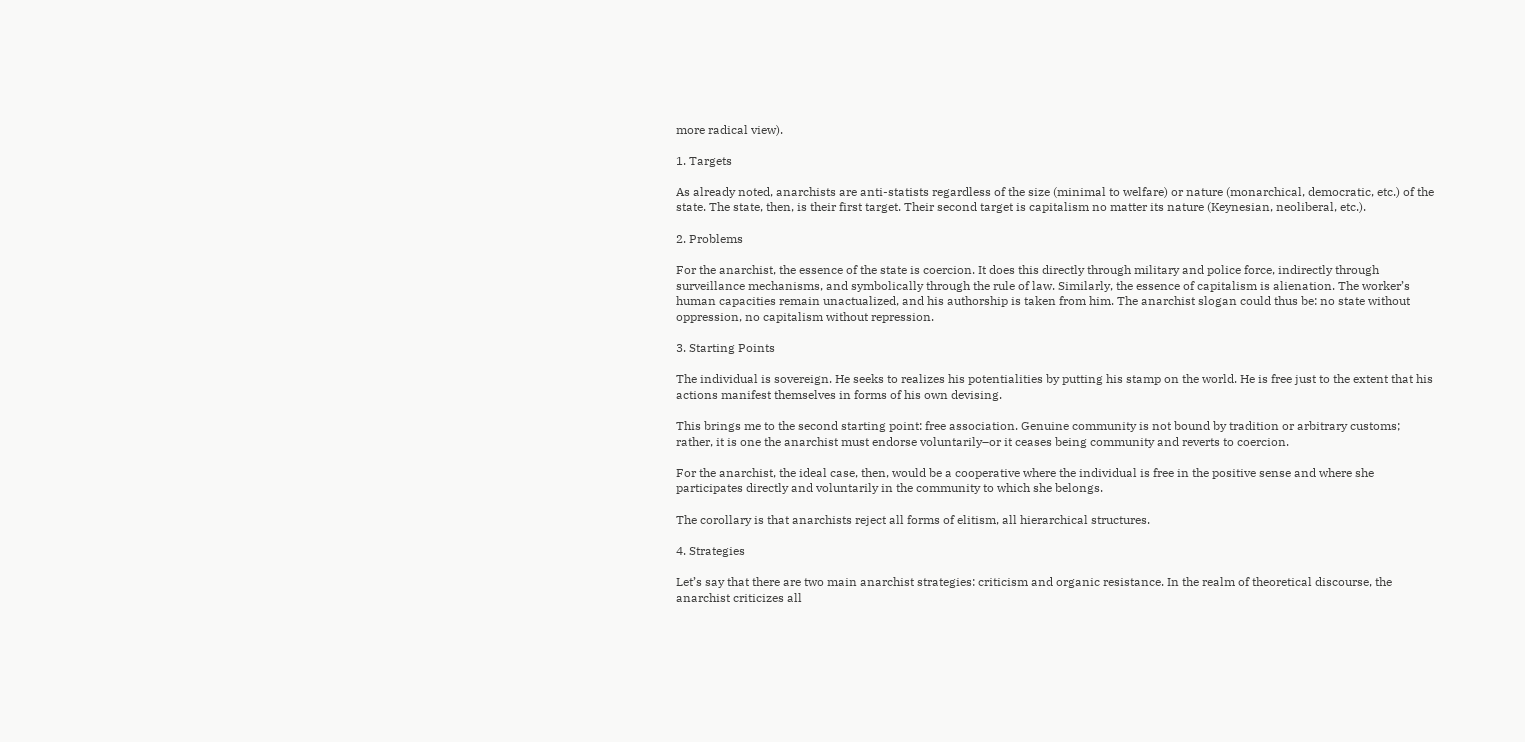more radical view).

1. Targets

As already noted, anarchists are anti-statists regardless of the size (minimal to welfare) or nature (monarchical, democratic, etc.) of the state. The state, then, is their first target. Their second target is capitalism no matter its nature (Keynesian, neoliberal, etc.).

2. Problems

For the anarchist, the essence of the state is coercion. It does this directly through military and police force, indirectly through surveillance mechanisms, and symbolically through the rule of law. Similarly, the essence of capitalism is alienation. The worker’s human capacities remain unactualized, and his authorship is taken from him. The anarchist slogan could thus be: no state without oppression, no capitalism without repression.

3. Starting Points

The individual is sovereign. He seeks to realizes his potentialities by putting his stamp on the world. He is free just to the extent that his actions manifest themselves in forms of his own devising.

This brings me to the second starting point: free association. Genuine community is not bound by tradition or arbitrary customs; rather, it is one the anarchist must endorse voluntarily–or it ceases being community and reverts to coercion.

For the anarchist, the ideal case, then, would be a cooperative where the individual is free in the positive sense and where she participates directly and voluntarily in the community to which she belongs.

The corollary is that anarchists reject all forms of elitism, all hierarchical structures.

4. Strategies

Let’s say that there are two main anarchist strategies: criticism and organic resistance. In the realm of theoretical discourse, the anarchist criticizes all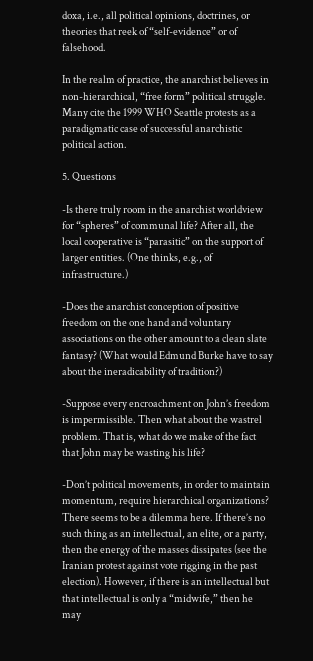doxa, i.e., all political opinions, doctrines, or theories that reek of “self-evidence” or of falsehood.

In the realm of practice, the anarchist believes in non-hierarchical, “free form” political struggle. Many cite the 1999 WHO Seattle protests as a paradigmatic case of successful anarchistic political action.

5. Questions

-Is there truly room in the anarchist worldview for “spheres” of communal life? After all, the local cooperative is “parasitic” on the support of larger entities. (One thinks, e.g., of infrastructure.)

-Does the anarchist conception of positive freedom on the one hand and voluntary associations on the other amount to a clean slate fantasy? (What would Edmund Burke have to say about the ineradicability of tradition?)

-Suppose every encroachment on John’s freedom is impermissible. Then what about the wastrel problem. That is, what do we make of the fact that John may be wasting his life?

-Don’t political movements, in order to maintain momentum, require hierarchical organizations? There seems to be a dilemma here. If there’s no such thing as an intellectual, an elite, or a party, then the energy of the masses dissipates (see the Iranian protest against vote rigging in the past election). However, if there is an intellectual but that intellectual is only a “midwife,” then he may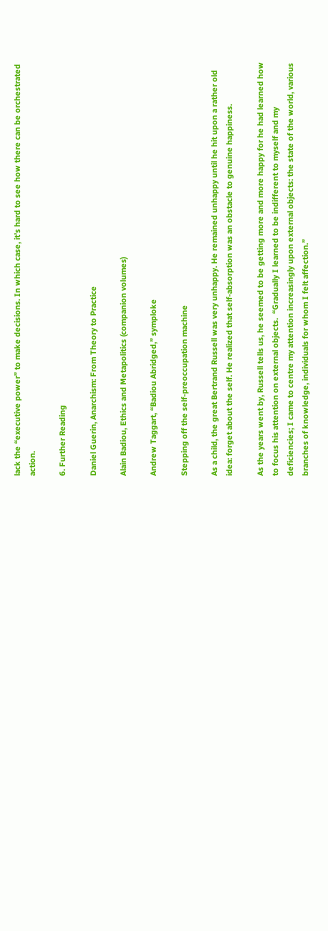lack the “executive power” to make decisions. In which case, it’s hard to see how there can be orchestrated action.

6. Further Reading

Daniel Guerin, Anarchism: From Theory to Practice

Alain Badiou, Ethics and Metapolitics (companion volumes)

Andrew Taggart, “Badiou Abridged,” symploke

Stepping off the self-preoccupation machine

As a child, the great Bertrand Russell was very unhappy. He remained unhappy until he hit upon a rather old idea: forget about the self. He realized that self-absorption was an obstacle to genuine happiness.

As the years went by, Russell tells us, he seemed to be getting more and more happy for he had learned how to focus his attention on external objects.  “Gradually I learned to be indifferent to myself and my deficiencies; I came to centre my attention increasingly upon external objects: the state of the world, various branches of knowledge, individuals for whom I felt affection.”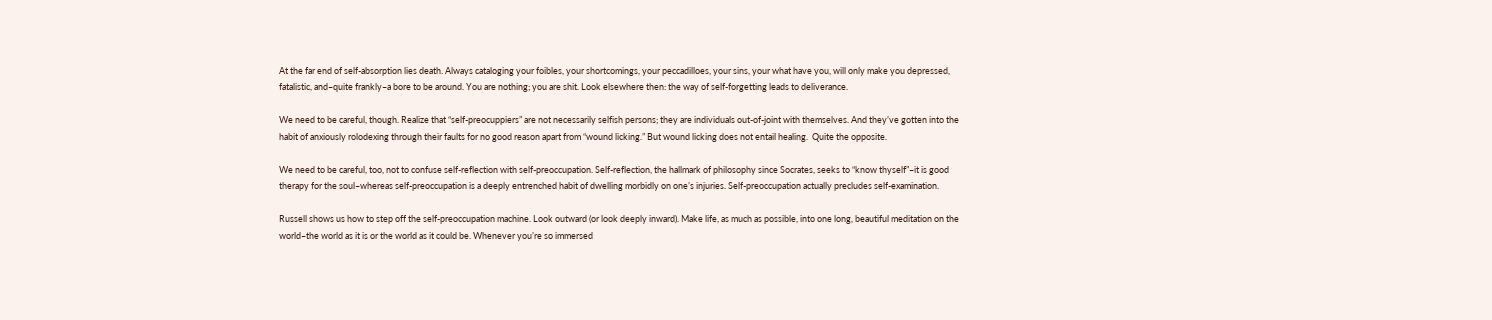At the far end of self-absorption lies death. Always cataloging your foibles, your shortcomings, your peccadilloes, your sins, your what have you, will only make you depressed, fatalistic, and–quite frankly–a bore to be around. You are nothing; you are shit. Look elsewhere then: the way of self-forgetting leads to deliverance.

We need to be careful, though. Realize that “self-preocuppiers” are not necessarily selfish persons; they are individuals out-of-joint with themselves. And they’ve gotten into the habit of anxiously rolodexing through their faults for no good reason apart from “wound licking.” But wound licking does not entail healing.  Quite the opposite.

We need to be careful, too, not to confuse self-reflection with self-preoccupation. Self-reflection, the hallmark of philosophy since Socrates, seeks to “know thyself”–it is good therapy for the soul–whereas self-preoccupation is a deeply entrenched habit of dwelling morbidly on one’s injuries. Self-preoccupation actually precludes self-examination.

Russell shows us how to step off the self-preoccupation machine. Look outward (or look deeply inward). Make life, as much as possible, into one long, beautiful meditation on the world–the world as it is or the world as it could be. Whenever you’re so immersed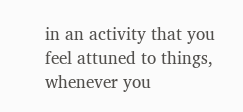in an activity that you feel attuned to things, whenever you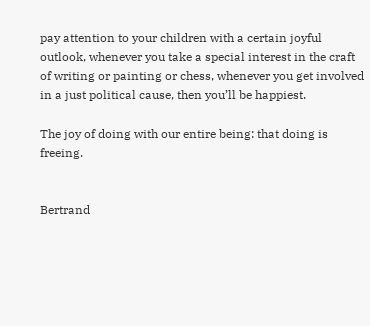pay attention to your children with a certain joyful outlook, whenever you take a special interest in the craft of writing or painting or chess, whenever you get involved in a just political cause, then you’ll be happiest.

The joy of doing with our entire being: that doing is freeing.


Bertrand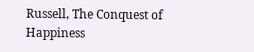Russell, The Conquest of Happiness